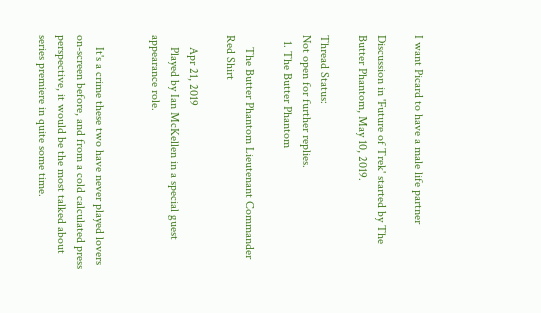I want Picard to have a male life partner

Discussion in 'Future of Trek' started by The Butter Phantom, May 10, 2019.

Thread Status:
Not open for further replies.
  1. The Butter Phantom

    The Butter Phantom Lieutenant Commander Red Shirt

    Apr 21, 2019
    Played by Ian McKellen in a special guest appearance role.


    It's a crime these two have never played lovers on-screen before, and from a cold calculated press perspective, it would be the most talked about series premiere in quite some time.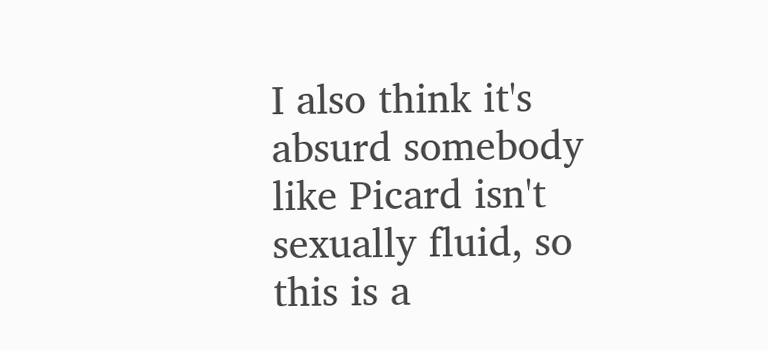I also think it's absurd somebody like Picard isn't sexually fluid, so this is a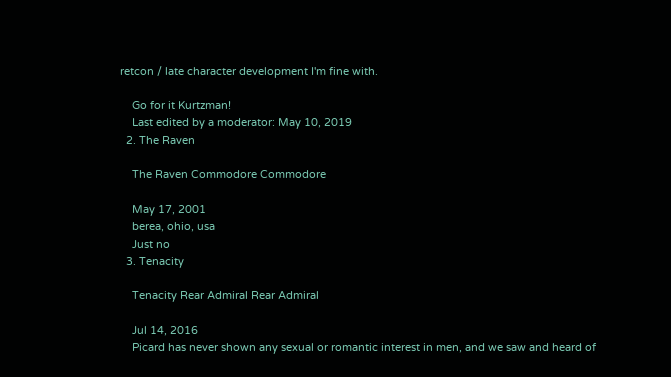retcon / late character development I'm fine with.

    Go for it Kurtzman!
    Last edited by a moderator: May 10, 2019
  2. The Raven

    The Raven Commodore Commodore

    May 17, 2001
    berea, ohio, usa
    Just no
  3. Tenacity

    Tenacity Rear Admiral Rear Admiral

    Jul 14, 2016
    Picard has never shown any sexual or romantic interest in men, and we saw and heard of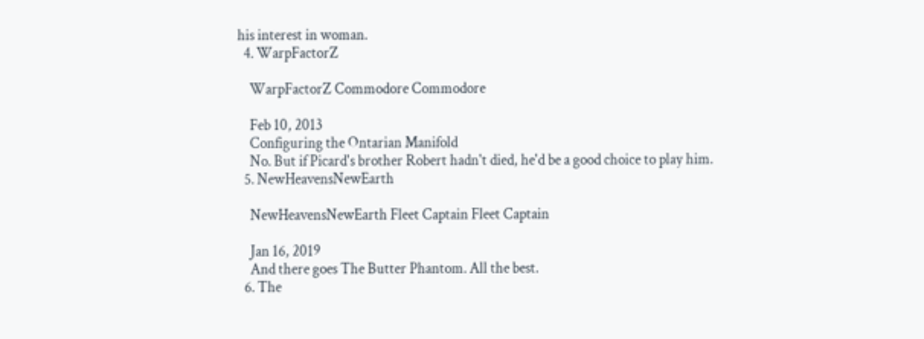his interest in woman.
  4. WarpFactorZ

    WarpFactorZ Commodore Commodore

    Feb 10, 2013
    Configuring the Ontarian Manifold
    No. But if Picard's brother Robert hadn't died, he'd be a good choice to play him.
  5. NewHeavensNewEarth

    NewHeavensNewEarth Fleet Captain Fleet Captain

    Jan 16, 2019
    And there goes The Butter Phantom. All the best.
  6. The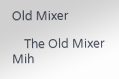Old Mixer

    The Old Mixer Mih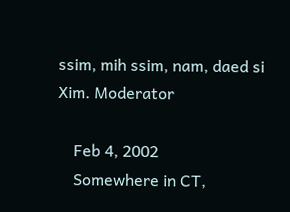ssim, mih ssim, nam, daed si Xim. Moderator

    Feb 4, 2002
    Somewhere in CT,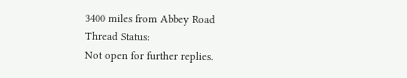3400 miles from Abbey Road
Thread Status:
Not open for further replies.